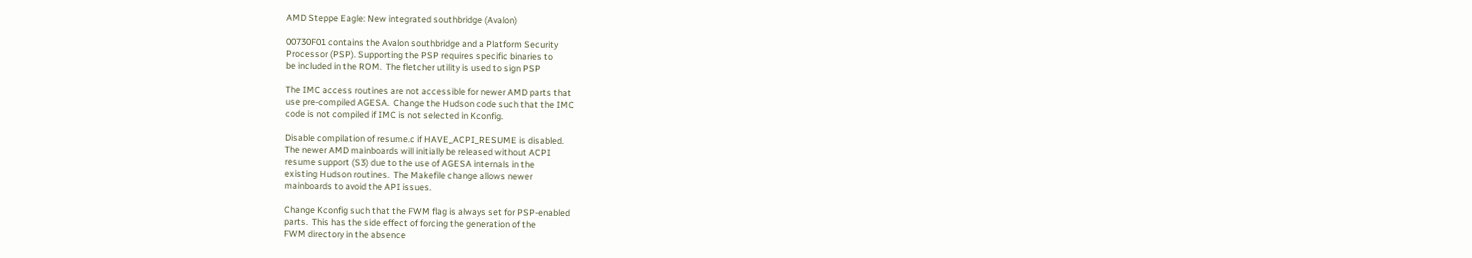AMD Steppe Eagle: New integrated southbridge (Avalon)

00730F01 contains the Avalon southbridge and a Platform Security
Processor (PSP). Supporting the PSP requires specific binaries to
be included in the ROM.  The fletcher utility is used to sign PSP

The IMC access routines are not accessible for newer AMD parts that
use pre-compiled AGESA.  Change the Hudson code such that the IMC
code is not compiled if IMC is not selected in Kconfig.

Disable compilation of resume.c if HAVE_ACPI_RESUME is disabled.
The newer AMD mainboards will initially be released without ACPI
resume support (S3) due to the use of AGESA internals in the
existing Hudson routines.  The Makefile change allows newer
mainboards to avoid the API issues.

Change Kconfig such that the FWM flag is always set for PSP-enabled
parts.  This has the side effect of forcing the generation of the
FWM directory in the absence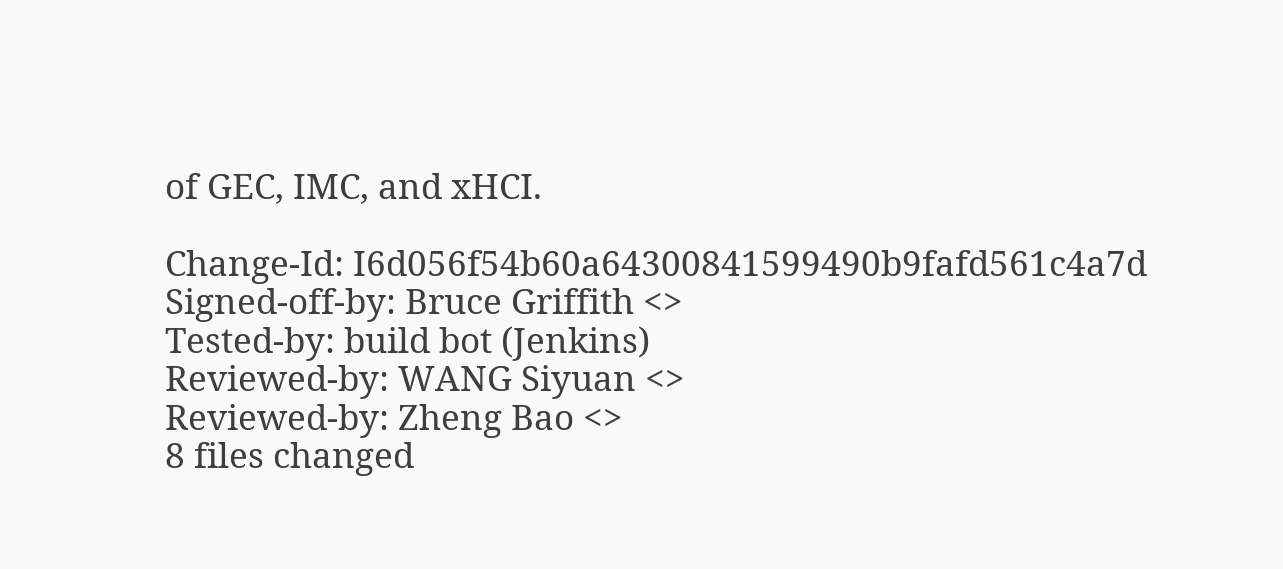of GEC, IMC, and xHCI.

Change-Id: I6d056f54b60a64300841599490b9fafd561c4a7d
Signed-off-by: Bruce Griffith <>
Tested-by: build bot (Jenkins)
Reviewed-by: WANG Siyuan <>
Reviewed-by: Zheng Bao <>
8 files changed